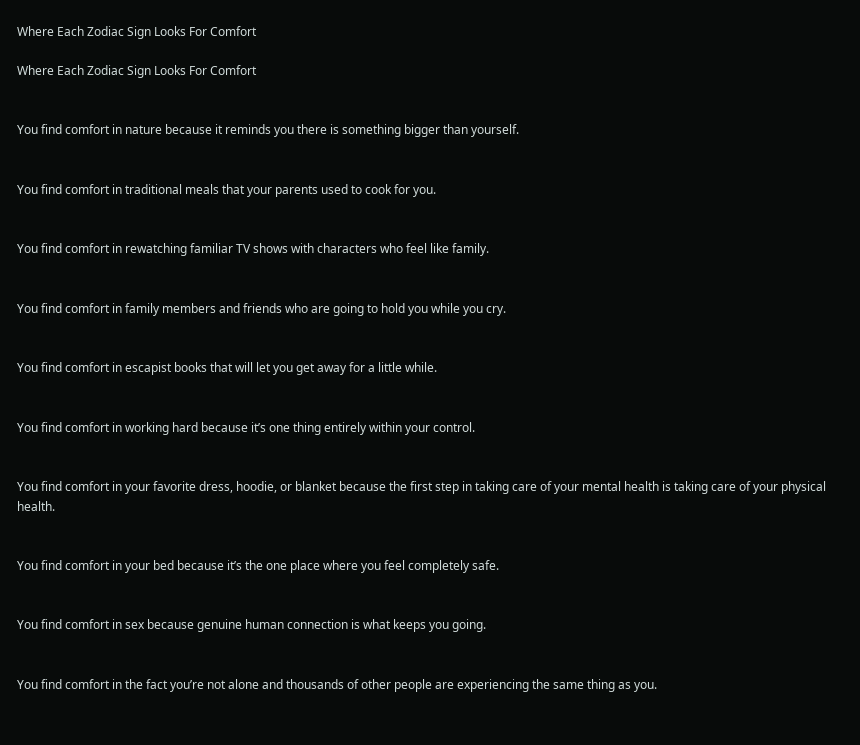Where Each Zodiac Sign Looks For Comfort

Where Each Zodiac Sign Looks For Comfort


You find comfort in nature because it reminds you there is something bigger than yourself.


You find comfort in traditional meals that your parents used to cook for you.


You find comfort in rewatching familiar TV shows with characters who feel like family.


You find comfort in family members and friends who are going to hold you while you cry.


You find comfort in escapist books that will let you get away for a little while.


You find comfort in working hard because it’s one thing entirely within your control.


You find comfort in your favorite dress, hoodie, or blanket because the first step in taking care of your mental health is taking care of your physical health.


You find comfort in your bed because it’s the one place where you feel completely safe.


You find comfort in sex because genuine human connection is what keeps you going.


You find comfort in the fact you’re not alone and thousands of other people are experiencing the same thing as you.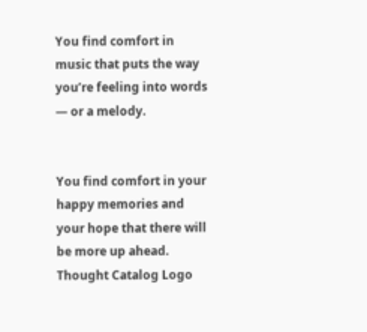You find comfort in music that puts the way you’re feeling into words — or a melody.


You find comfort in your happy memories and your hope that there will be more up ahead. Thought Catalog Logo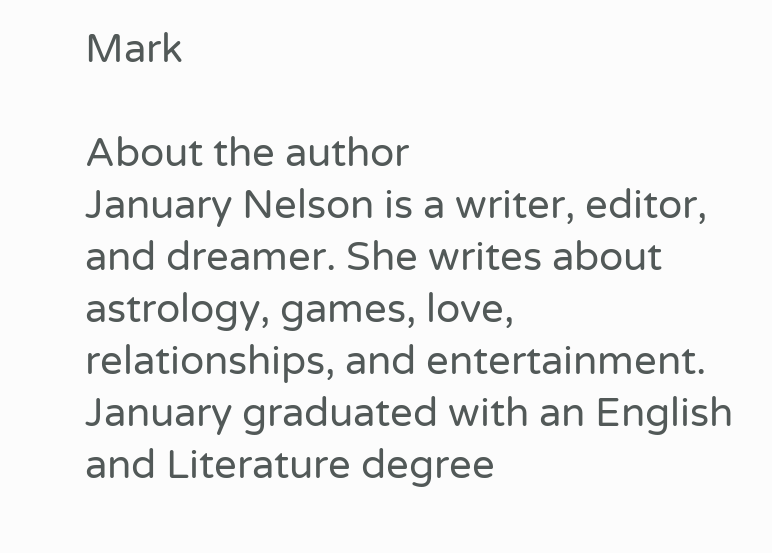Mark

About the author
January Nelson is a writer, editor, and dreamer. She writes about astrology, games, love, relationships, and entertainment. January graduated with an English and Literature degree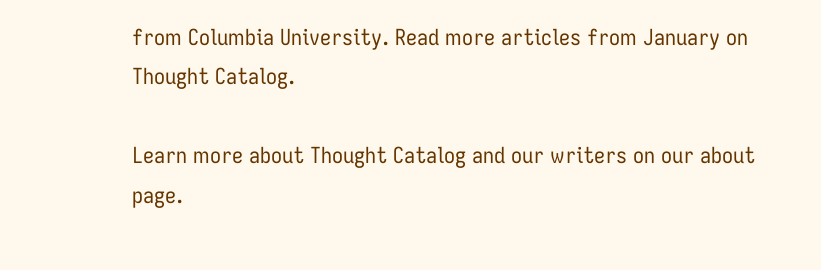from Columbia University. Read more articles from January on Thought Catalog.

Learn more about Thought Catalog and our writers on our about page.